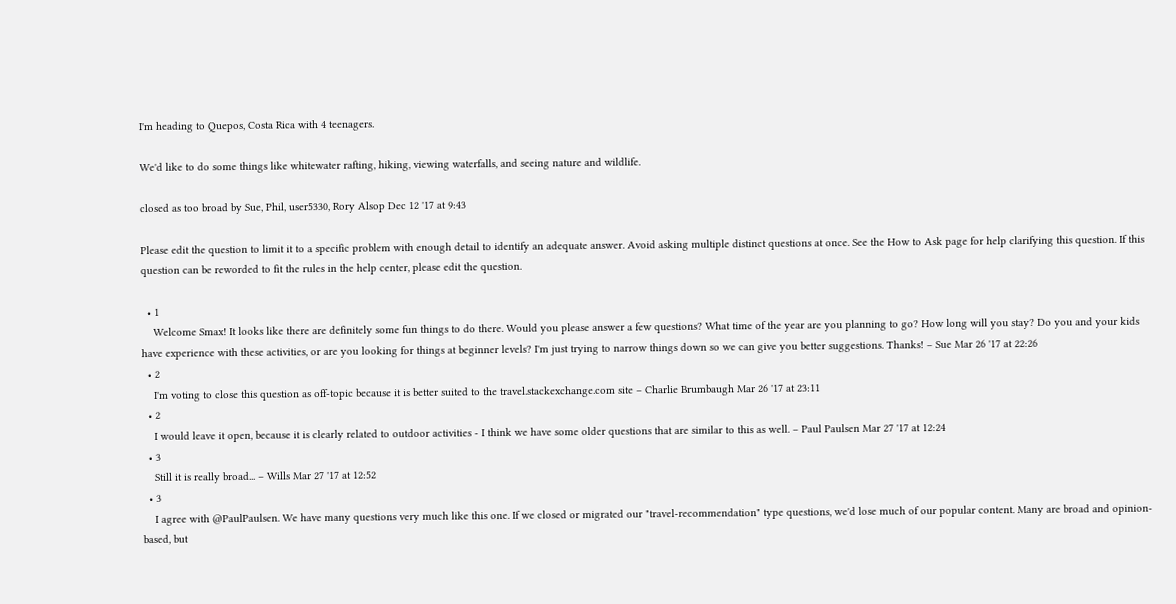I'm heading to Quepos, Costa Rica with 4 teenagers.

We'd like to do some things like whitewater rafting, hiking, viewing waterfalls, and seeing nature and wildlife.

closed as too broad by Sue, Phil, user5330, Rory Alsop Dec 12 '17 at 9:43

Please edit the question to limit it to a specific problem with enough detail to identify an adequate answer. Avoid asking multiple distinct questions at once. See the How to Ask page for help clarifying this question. If this question can be reworded to fit the rules in the help center, please edit the question.

  • 1
    Welcome Smax! It looks like there are definitely some fun things to do there. Would you please answer a few questions? What time of the year are you planning to go? How long will you stay? Do you and your kids have experience with these activities, or are you looking for things at beginner levels? I'm just trying to narrow things down so we can give you better suggestions. Thanks! – Sue Mar 26 '17 at 22:26
  • 2
    I'm voting to close this question as off-topic because it is better suited to the travel.stackexchange.com site – Charlie Brumbaugh Mar 26 '17 at 23:11
  • 2
    I would leave it open, because it is clearly related to outdoor activities - I think we have some older questions that are similar to this as well. – Paul Paulsen Mar 27 '17 at 12:24
  • 3
    Still it is really broad... – Wills Mar 27 '17 at 12:52
  • 3
    I agree with @PaulPaulsen. We have many questions very much like this one. If we closed or migrated our "travel-recommendation" type questions, we'd lose much of our popular content. Many are broad and opinion-based, but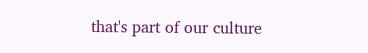that's part of our culture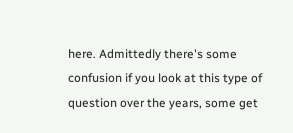here. Admittedly there's some confusion if you look at this type of question over the years, some get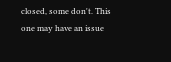closed, some don't. This one may have an issue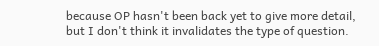because OP hasn't been back yet to give more detail, but I don't think it invalidates the type of question.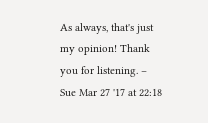As always, that's just my opinion! Thank you for listening. – Sue Mar 27 '17 at 22:18